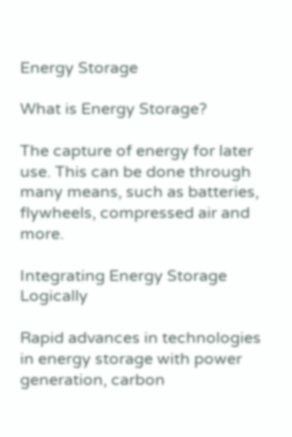Energy Storage

What is Energy Storage?

The capture of energy for later use. This can be done through many means, such as batteries, flywheels, compressed air and more.

Integrating Energy Storage Logically

Rapid advances in technologies in energy storage with power generation, carbon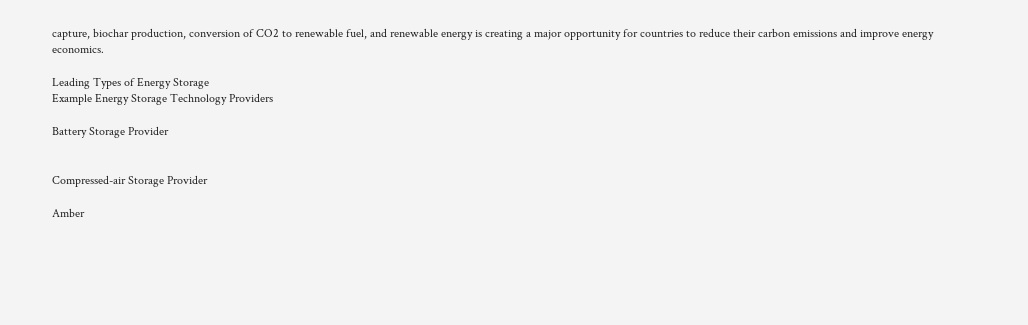capture, biochar production, conversion of CO2 to renewable fuel, and renewable energy is creating a major opportunity for countries to reduce their carbon emissions and improve energy economics.

Leading Types of Energy Storage
Example Energy Storage Technology Providers

Battery Storage Provider


Compressed-air Storage Provider

Amber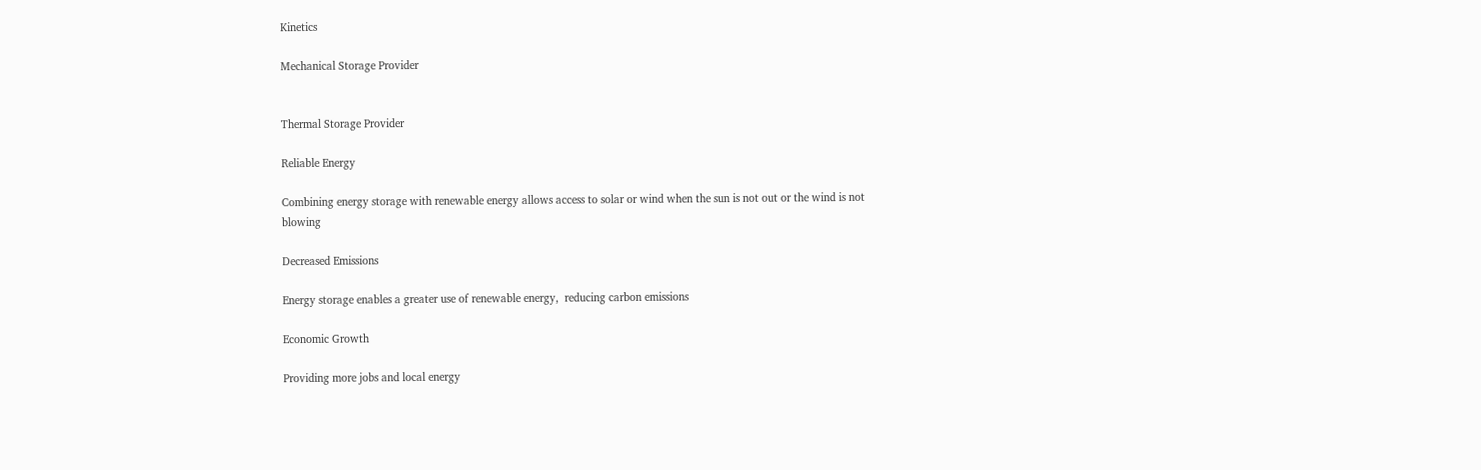Kinetics

Mechanical Storage Provider


Thermal Storage Provider

Reliable Energy

Combining energy storage with renewable energy allows access to solar or wind when the sun is not out or the wind is not blowing

Decreased Emissions

Energy storage enables a greater use of renewable energy,  reducing carbon emissions

Economic Growth

Providing more jobs and local energy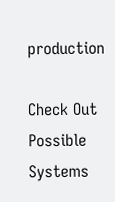production

Check Out Possible Systems